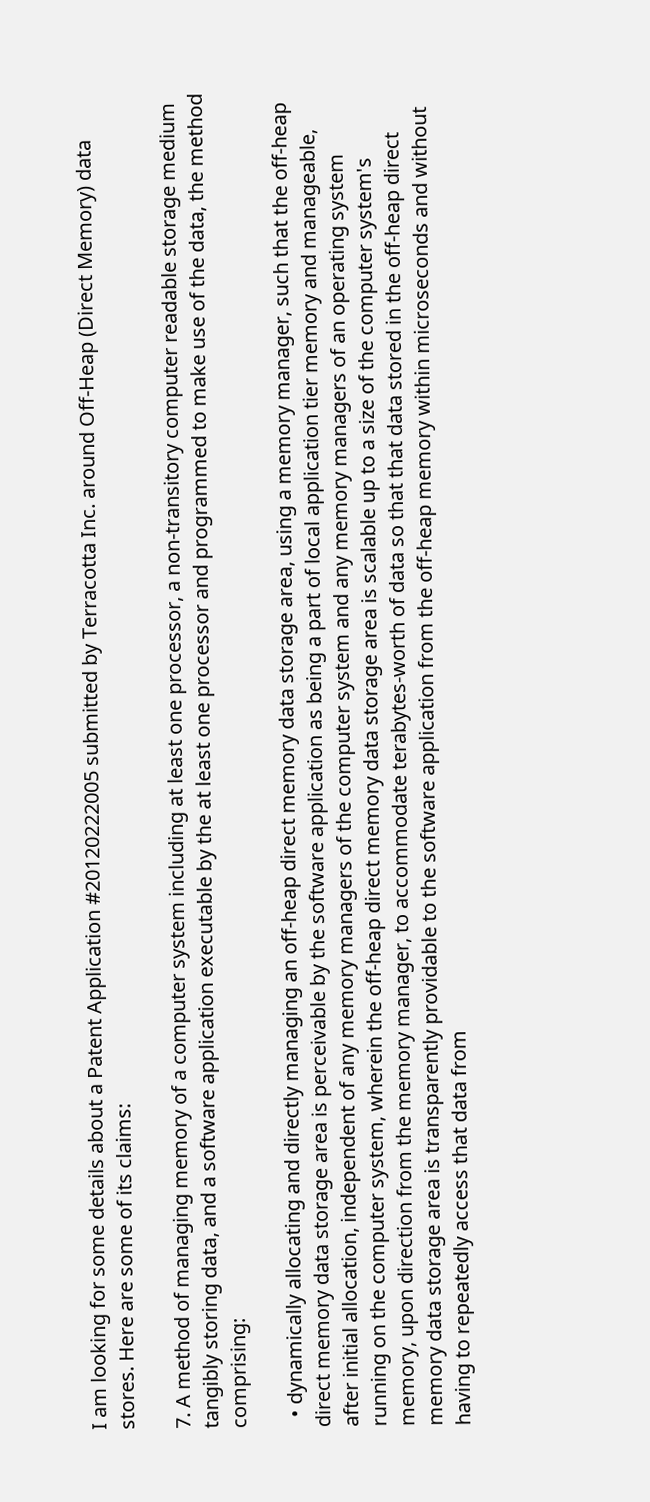I am looking for some details about a Patent Application #20120222005 submitted by Terracotta Inc. around Off-Heap (Direct Memory) data stores. Here are some of its claims:

7. A method of managing memory of a computer system including at least one processor, a non-transitory computer readable storage medium tangibly storing data, and a software application executable by the at least one processor and programmed to make use of the data, the method comprising:

  • dynamically allocating and directly managing an off-heap direct memory data storage area, using a memory manager, such that the off-heap direct memory data storage area is perceivable by the software application as being a part of local application tier memory and manageable, after initial allocation, independent of any memory managers of the computer system and any memory managers of an operating system running on the computer system, wherein the off-heap direct memory data storage area is scalable up to a size of the computer system's memory, upon direction from the memory manager, to accommodate terabytes-worth of data so that that data stored in the off-heap direct memory data storage area is transparently providable to the software application from the off-heap memory within microseconds and without having to repeatedly access that data from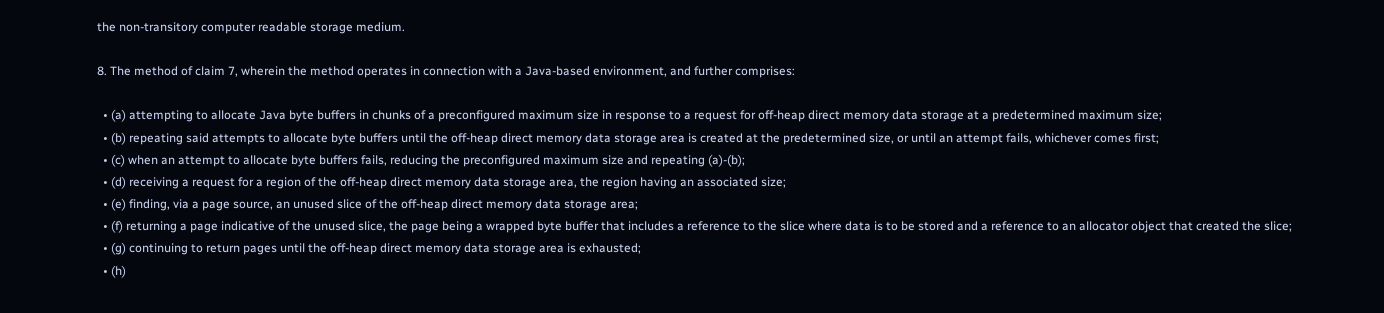the non-transitory computer readable storage medium.

8. The method of claim 7, wherein the method operates in connection with a Java-based environment, and further comprises:

  • (a) attempting to allocate Java byte buffers in chunks of a preconfigured maximum size in response to a request for off-heap direct memory data storage at a predetermined maximum size;
  • (b) repeating said attempts to allocate byte buffers until the off-heap direct memory data storage area is created at the predetermined size, or until an attempt fails, whichever comes first;
  • (c) when an attempt to allocate byte buffers fails, reducing the preconfigured maximum size and repeating (a)-(b);
  • (d) receiving a request for a region of the off-heap direct memory data storage area, the region having an associated size;
  • (e) finding, via a page source, an unused slice of the off-heap direct memory data storage area;
  • (f) returning a page indicative of the unused slice, the page being a wrapped byte buffer that includes a reference to the slice where data is to be stored and a reference to an allocator object that created the slice;
  • (g) continuing to return pages until the off-heap direct memory data storage area is exhausted;
  • (h)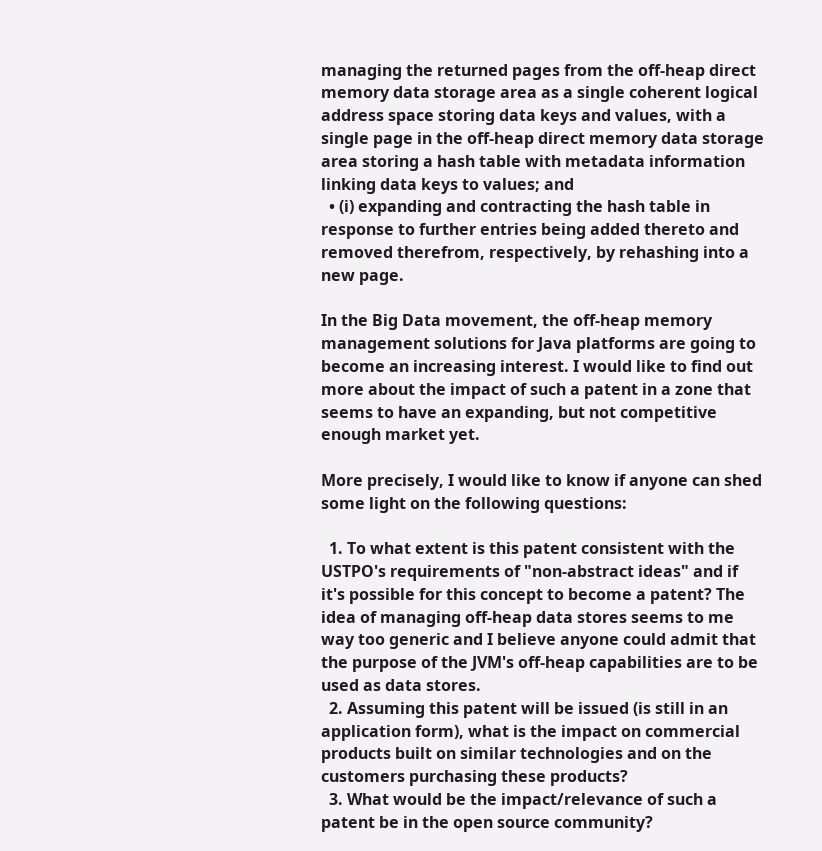managing the returned pages from the off-heap direct memory data storage area as a single coherent logical address space storing data keys and values, with a single page in the off-heap direct memory data storage area storing a hash table with metadata information linking data keys to values; and
  • (i) expanding and contracting the hash table in response to further entries being added thereto and removed therefrom, respectively, by rehashing into a new page.

In the Big Data movement, the off-heap memory management solutions for Java platforms are going to become an increasing interest. I would like to find out more about the impact of such a patent in a zone that seems to have an expanding, but not competitive enough market yet.

More precisely, I would like to know if anyone can shed some light on the following questions:

  1. To what extent is this patent consistent with the USTPO's requirements of "non-abstract ideas" and if it's possible for this concept to become a patent? The idea of managing off-heap data stores seems to me way too generic and I believe anyone could admit that the purpose of the JVM's off-heap capabilities are to be used as data stores.
  2. Assuming this patent will be issued (is still in an application form), what is the impact on commercial products built on similar technologies and on the customers purchasing these products?
  3. What would be the impact/relevance of such a patent be in the open source community?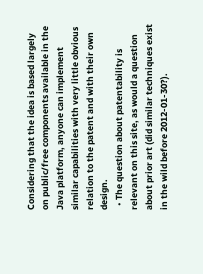Considering that the idea is based largely on public/free components available in the Java platform, anyone can implement similar capabilities with very little obvious relation to the patent and with their own design.
  • The question about patentability is relevant on this site, as would a question about prior art (did similar techniques exist in the wild before 2012-01-30?).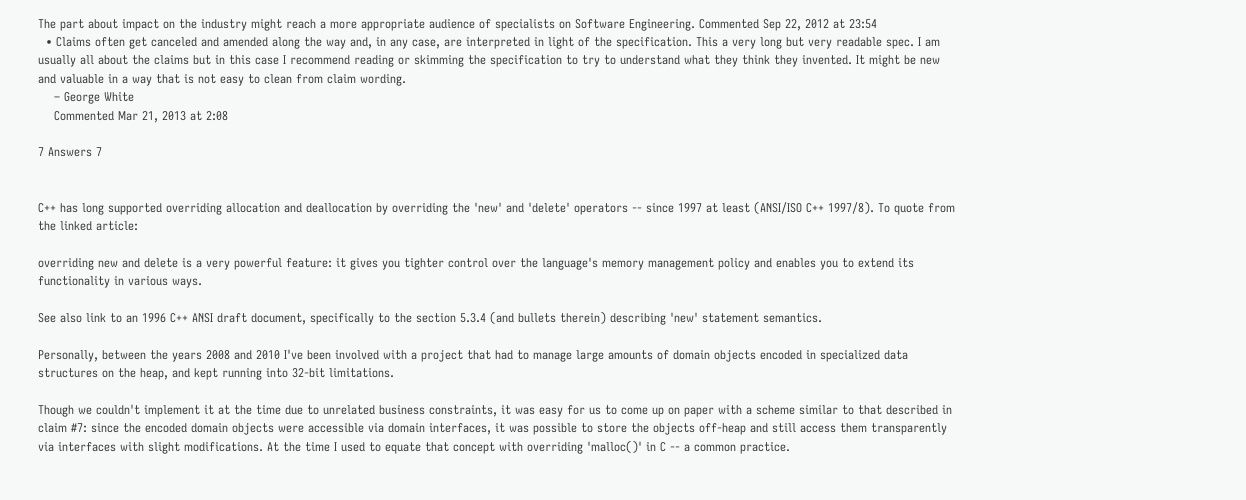The part about impact on the industry might reach a more appropriate audience of specialists on Software Engineering. Commented Sep 22, 2012 at 23:54
  • Claims often get canceled and amended along the way and, in any case, are interpreted in light of the specification. This a very long but very readable spec. I am usually all about the claims but in this case I recommend reading or skimming the specification to try to understand what they think they invented. It might be new and valuable in a way that is not easy to clean from claim wording.
    – George White
    Commented Mar 21, 2013 at 2:08

7 Answers 7


C++ has long supported overriding allocation and deallocation by overriding the 'new' and 'delete' operators -- since 1997 at least (ANSI/ISO C++ 1997/8). To quote from the linked article:

overriding new and delete is a very powerful feature: it gives you tighter control over the language's memory management policy and enables you to extend its functionality in various ways.

See also link to an 1996 C++ ANSI draft document, specifically to the section 5.3.4 (and bullets therein) describing 'new' statement semantics.

Personally, between the years 2008 and 2010 I've been involved with a project that had to manage large amounts of domain objects encoded in specialized data structures on the heap, and kept running into 32-bit limitations.

Though we couldn't implement it at the time due to unrelated business constraints, it was easy for us to come up on paper with a scheme similar to that described in claim #7: since the encoded domain objects were accessible via domain interfaces, it was possible to store the objects off-heap and still access them transparently via interfaces with slight modifications. At the time I used to equate that concept with overriding 'malloc()' in C -- a common practice.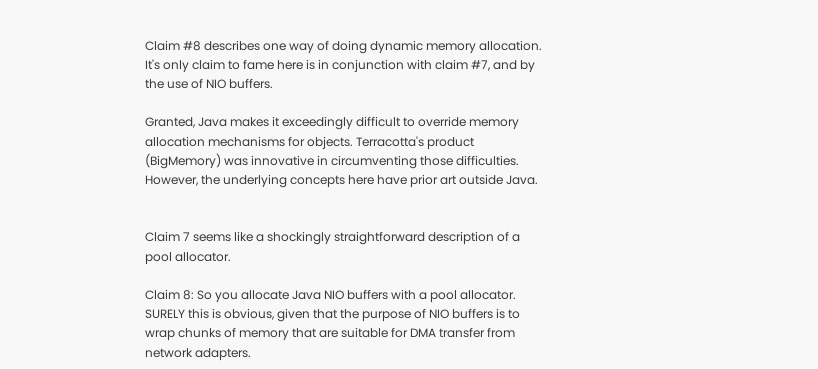Claim #8 describes one way of doing dynamic memory allocation. It's only claim to fame here is in conjunction with claim #7, and by the use of NIO buffers.

Granted, Java makes it exceedingly difficult to override memory allocation mechanisms for objects. Terracotta's product (BigMemory) was innovative in circumventing those difficulties. However, the underlying concepts here have prior art outside Java.


Claim 7 seems like a shockingly straightforward description of a pool allocator.

Claim 8: So you allocate Java NIO buffers with a pool allocator. SURELY this is obvious, given that the purpose of NIO buffers is to wrap chunks of memory that are suitable for DMA transfer from network adapters.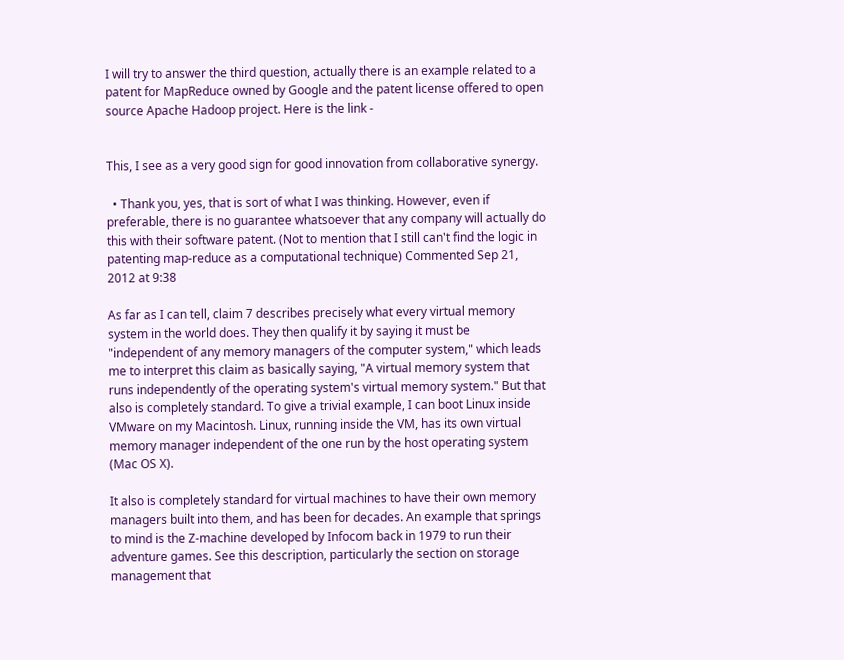I will try to answer the third question, actually there is an example related to a patent for MapReduce owned by Google and the patent license offered to open source Apache Hadoop project. Here is the link -


This, I see as a very good sign for good innovation from collaborative synergy.

  • Thank you, yes, that is sort of what I was thinking. However, even if preferable, there is no guarantee whatsoever that any company will actually do this with their software patent. (Not to mention that I still can't find the logic in patenting map-reduce as a computational technique) Commented Sep 21, 2012 at 9:38

As far as I can tell, claim 7 describes precisely what every virtual memory system in the world does. They then qualify it by saying it must be "independent of any memory managers of the computer system," which leads me to interpret this claim as basically saying, "A virtual memory system that runs independently of the operating system's virtual memory system." But that also is completely standard. To give a trivial example, I can boot Linux inside VMware on my Macintosh. Linux, running inside the VM, has its own virtual memory manager independent of the one run by the host operating system (Mac OS X).

It also is completely standard for virtual machines to have their own memory managers built into them, and has been for decades. An example that springs to mind is the Z-machine developed by Infocom back in 1979 to run their adventure games. See this description, particularly the section on storage management that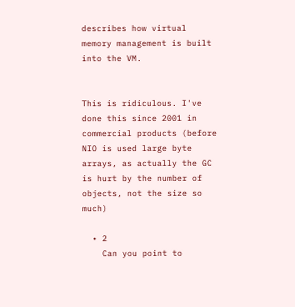describes how virtual memory management is built into the VM.


This is ridiculous. I've done this since 2001 in commercial products (before NIO is used large byte arrays, as actually the GC is hurt by the number of objects, not the size so much)

  • 2
    Can you point to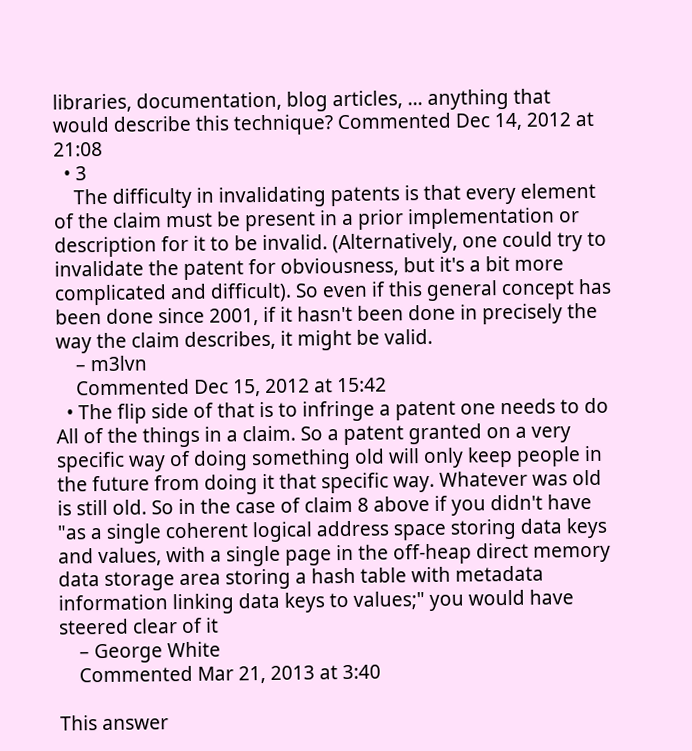libraries, documentation, blog articles, … anything that would describe this technique? Commented Dec 14, 2012 at 21:08
  • 3
    The difficulty in invalidating patents is that every element of the claim must be present in a prior implementation or description for it to be invalid. (Alternatively, one could try to invalidate the patent for obviousness, but it's a bit more complicated and difficult). So even if this general concept has been done since 2001, if it hasn't been done in precisely the way the claim describes, it might be valid.
    – m3lvn
    Commented Dec 15, 2012 at 15:42
  • The flip side of that is to infringe a patent one needs to do All of the things in a claim. So a patent granted on a very specific way of doing something old will only keep people in the future from doing it that specific way. Whatever was old is still old. So in the case of claim 8 above if you didn't have "as a single coherent logical address space storing data keys and values, with a single page in the off-heap direct memory data storage area storing a hash table with metadata information linking data keys to values;" you would have steered clear of it
    – George White
    Commented Mar 21, 2013 at 3:40

This answer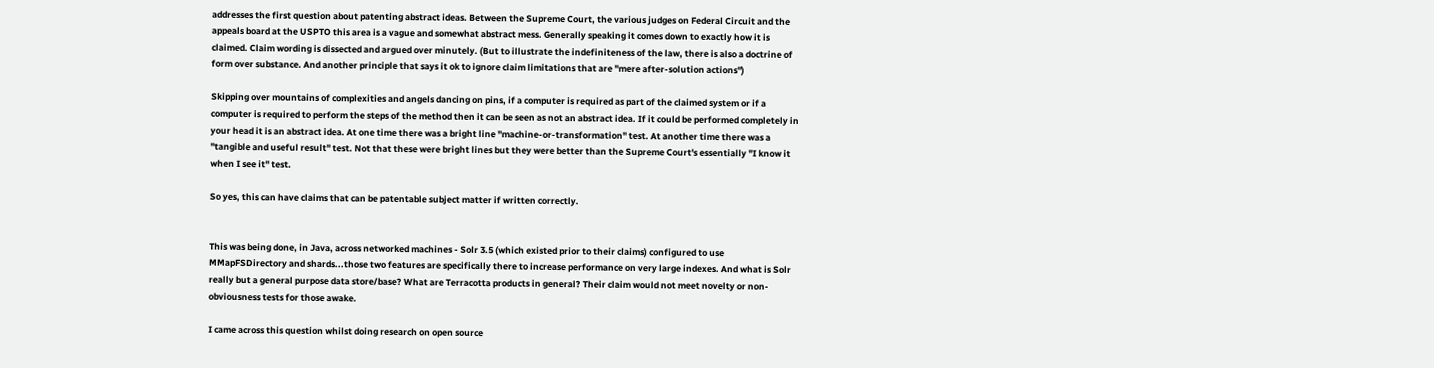addresses the first question about patenting abstract ideas. Between the Supreme Court, the various judges on Federal Circuit and the appeals board at the USPTO this area is a vague and somewhat abstract mess. Generally speaking it comes down to exactly how it is claimed. Claim wording is dissected and argued over minutely. (But to illustrate the indefiniteness of the law, there is also a doctrine of form over substance. And another principle that says it ok to ignore claim limitations that are "mere after-solution actions")

Skipping over mountains of complexities and angels dancing on pins, if a computer is required as part of the claimed system or if a computer is required to perform the steps of the method then it can be seen as not an abstract idea. If it could be performed completely in your head it is an abstract idea. At one time there was a bright line "machine-or-transformation" test. At another time there was a "tangible and useful result" test. Not that these were bright lines but they were better than the Supreme Court's essentially "I know it when I see it" test.

So yes, this can have claims that can be patentable subject matter if written correctly.


This was being done, in Java, across networked machines - Solr 3.5 (which existed prior to their claims) configured to use MMapFSDirectory and shards...those two features are specifically there to increase performance on very large indexes. And what is Solr really but a general purpose data store/base? What are Terracotta products in general? Their claim would not meet novelty or non-obviousness tests for those awake.

I came across this question whilst doing research on open source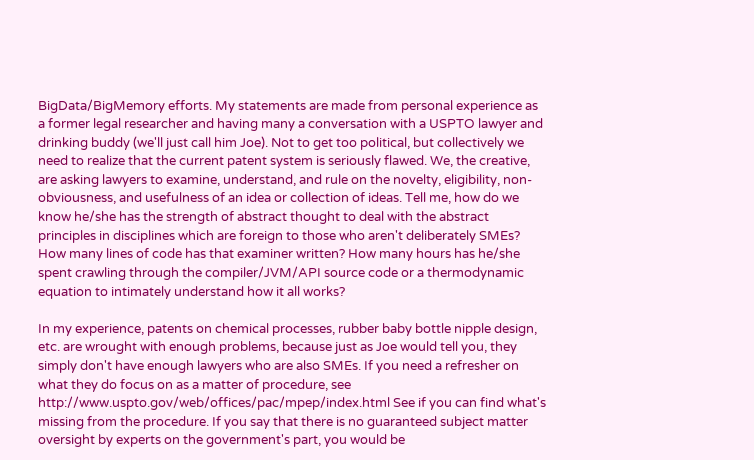BigData/BigMemory efforts. My statements are made from personal experience as a former legal researcher and having many a conversation with a USPTO lawyer and drinking buddy (we'll just call him Joe). Not to get too political, but collectively we need to realize that the current patent system is seriously flawed. We, the creative, are asking lawyers to examine, understand, and rule on the novelty, eligibility, non-obviousness, and usefulness of an idea or collection of ideas. Tell me, how do we know he/she has the strength of abstract thought to deal with the abstract principles in disciplines which are foreign to those who aren't deliberately SMEs? How many lines of code has that examiner written? How many hours has he/she spent crawling through the compiler/JVM/API source code or a thermodynamic equation to intimately understand how it all works?

In my experience, patents on chemical processes, rubber baby bottle nipple design, etc. are wrought with enough problems, because just as Joe would tell you, they simply don't have enough lawyers who are also SMEs. If you need a refresher on what they do focus on as a matter of procedure, see http://www.uspto.gov/web/offices/pac/mpep/index.html See if you can find what's missing from the procedure. If you say that there is no guaranteed subject matter oversight by experts on the government's part, you would be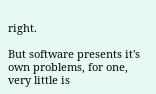right.

But software presents it's own problems, for one, very little is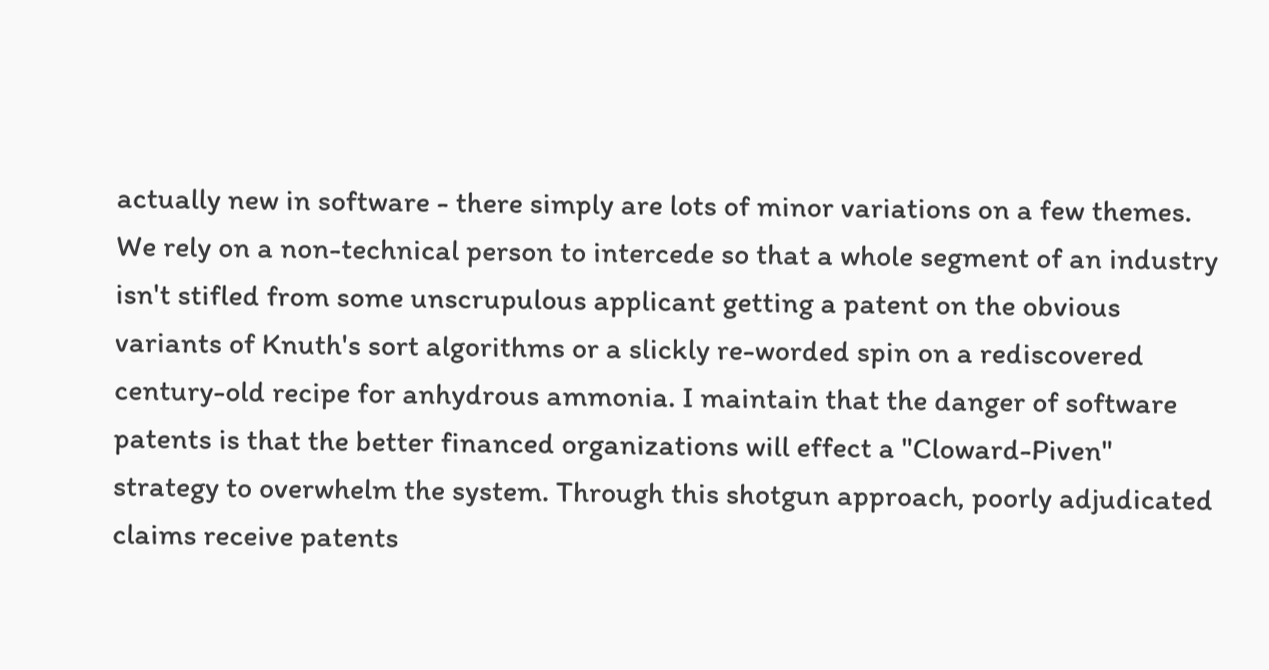actually new in software - there simply are lots of minor variations on a few themes. We rely on a non-technical person to intercede so that a whole segment of an industry isn't stifled from some unscrupulous applicant getting a patent on the obvious variants of Knuth's sort algorithms or a slickly re-worded spin on a rediscovered century-old recipe for anhydrous ammonia. I maintain that the danger of software patents is that the better financed organizations will effect a "Cloward-Piven" strategy to overwhelm the system. Through this shotgun approach, poorly adjudicated claims receive patents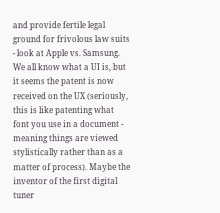and provide fertile legal ground for frivolous law suits - look at Apple vs. Samsung. We all know what a UI is, but it seems the patent is now received on the UX (seriously, this is like patenting what font you use in a document - meaning things are viewed stylistically rather than as a matter of process). Maybe the inventor of the first digital tuner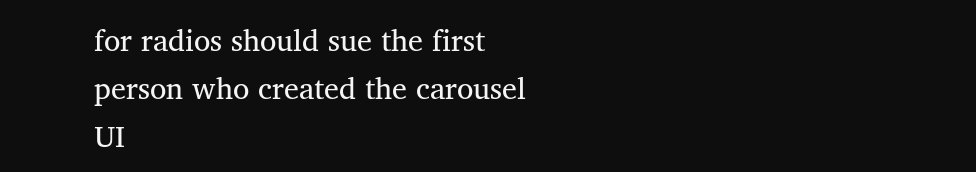for radios should sue the first person who created the carousel UI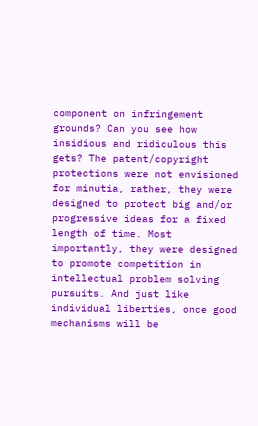component on infringement grounds? Can you see how insidious and ridiculous this gets? The patent/copyright protections were not envisioned for minutia, rather, they were designed to protect big and/or progressive ideas for a fixed length of time. Most importantly, they were designed to promote competition in intellectual problem solving pursuits. And just like individual liberties, once good mechanisms will be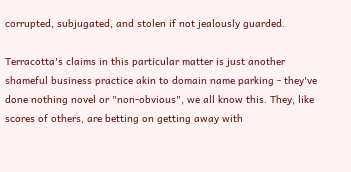corrupted, subjugated, and stolen if not jealously guarded.

Terracotta's claims in this particular matter is just another shameful business practice akin to domain name parking - they've done nothing novel or "non-obvious", we all know this. They, like scores of others, are betting on getting away with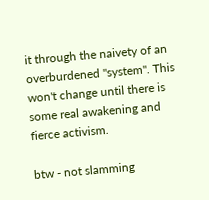it through the naivety of an overburdened "system". This won't change until there is some real awakening and fierce activism.

btw - not slamming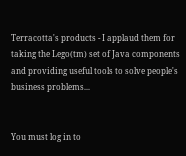Terracotta's products - I applaud them for taking the Lego(tm) set of Java components and providing useful tools to solve people's business problems...


You must log in to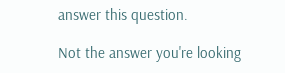answer this question.

Not the answer you're looking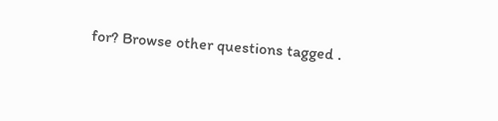for? Browse other questions tagged .